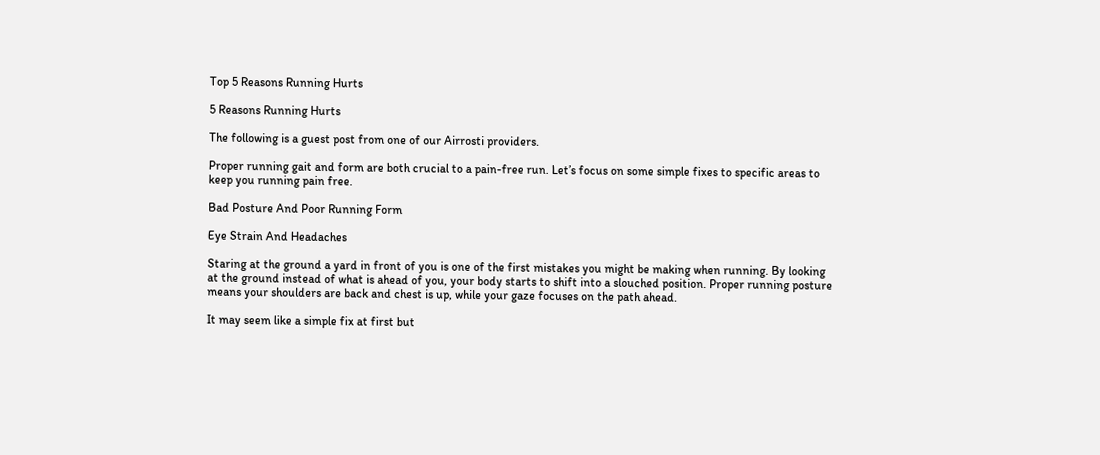Top 5 Reasons Running Hurts

5 Reasons Running Hurts

The following is a guest post from one of our Airrosti providers.

Proper running gait and form are both crucial to a pain-free run. Let’s focus on some simple fixes to specific areas to keep you running pain free.

Bad Posture And Poor Running Form

Eye Strain And Headaches

Staring at the ground a yard in front of you is one of the first mistakes you might be making when running. By looking at the ground instead of what is ahead of you, your body starts to shift into a slouched position. Proper running posture means your shoulders are back and chest is up, while your gaze focuses on the path ahead.

It may seem like a simple fix at first but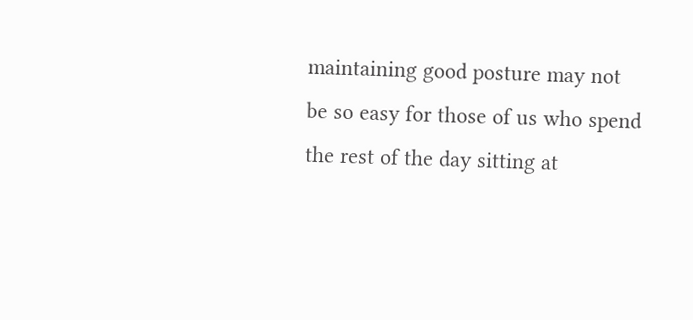maintaining good posture may not be so easy for those of us who spend the rest of the day sitting at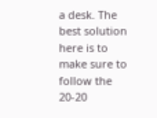a desk. The best solution here is to make sure to follow the 20-20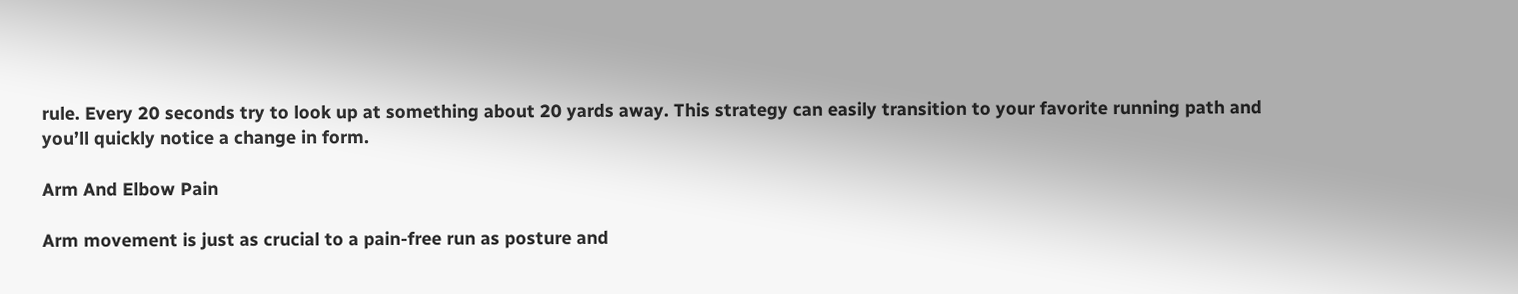rule. Every 20 seconds try to look up at something about 20 yards away. This strategy can easily transition to your favorite running path and you’ll quickly notice a change in form.

Arm And Elbow Pain

Arm movement is just as crucial to a pain-free run as posture and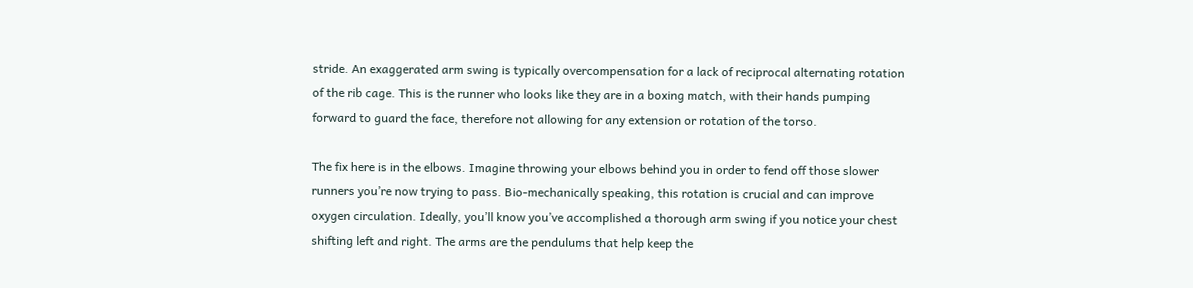stride. An exaggerated arm swing is typically overcompensation for a lack of reciprocal alternating rotation of the rib cage. This is the runner who looks like they are in a boxing match, with their hands pumping forward to guard the face, therefore not allowing for any extension or rotation of the torso.

The fix here is in the elbows. Imagine throwing your elbows behind you in order to fend off those slower runners you’re now trying to pass. Bio-mechanically speaking, this rotation is crucial and can improve oxygen circulation. Ideally, you’ll know you’ve accomplished a thorough arm swing if you notice your chest shifting left and right. The arms are the pendulums that help keep the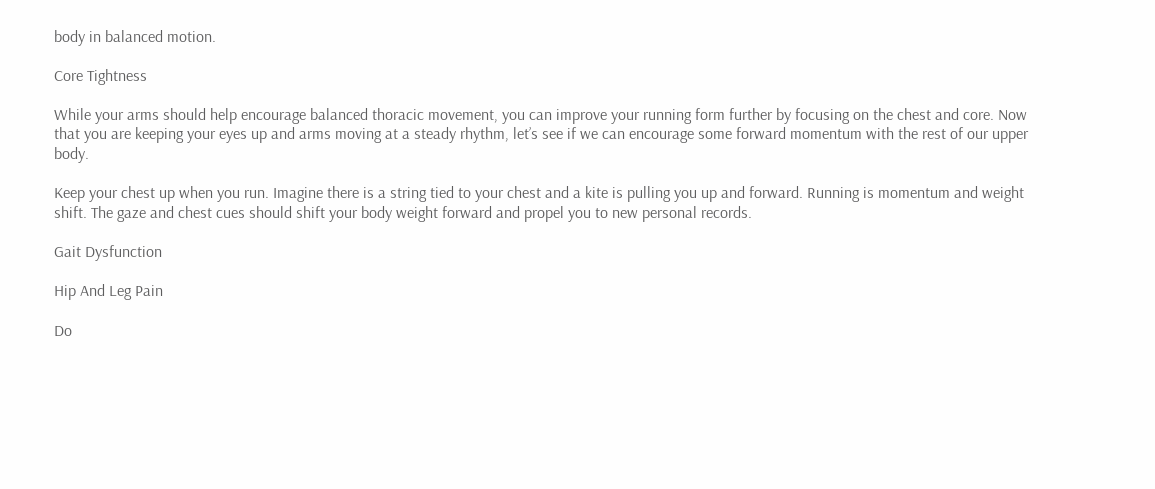body in balanced motion.

Core Tightness

While your arms should help encourage balanced thoracic movement, you can improve your running form further by focusing on the chest and core. Now that you are keeping your eyes up and arms moving at a steady rhythm, let’s see if we can encourage some forward momentum with the rest of our upper body.

Keep your chest up when you run. Imagine there is a string tied to your chest and a kite is pulling you up and forward. Running is momentum and weight shift. The gaze and chest cues should shift your body weight forward and propel you to new personal records.

Gait Dysfunction

Hip And Leg Pain

Do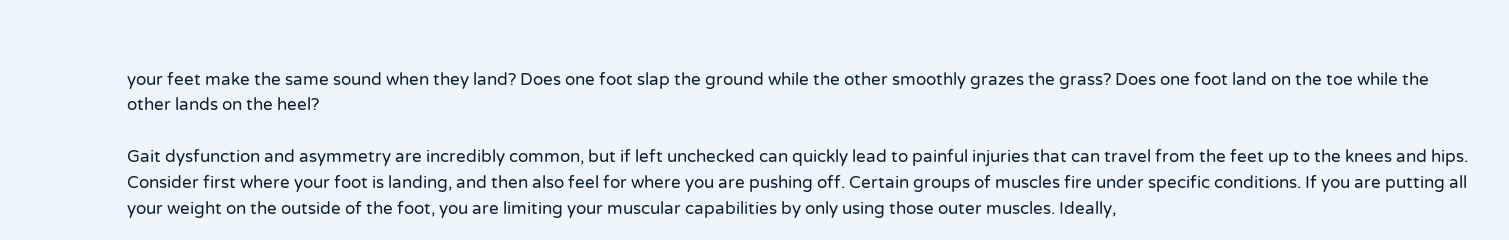your feet make the same sound when they land? Does one foot slap the ground while the other smoothly grazes the grass? Does one foot land on the toe while the other lands on the heel?

Gait dysfunction and asymmetry are incredibly common, but if left unchecked can quickly lead to painful injuries that can travel from the feet up to the knees and hips. Consider first where your foot is landing, and then also feel for where you are pushing off. Certain groups of muscles fire under specific conditions. If you are putting all your weight on the outside of the foot, you are limiting your muscular capabilities by only using those outer muscles. Ideally,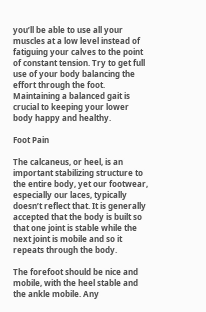you’ll be able to use all your muscles at a low level instead of fatiguing your calves to the point of constant tension. Try to get full use of your body balancing the effort through the foot. Maintaining a balanced gait is crucial to keeping your lower body happy and healthy.

Foot Pain

The calcaneus, or heel, is an important stabilizing structure to the entire body, yet our footwear, especially our laces, typically doesn’t reflect that. It is generally accepted that the body is built so that one joint is stable while the next joint is mobile and so it repeats through the body.

The forefoot should be nice and mobile, with the heel stable and the ankle mobile. Any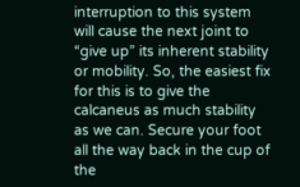interruption to this system will cause the next joint to “give up” its inherent stability or mobility. So, the easiest fix for this is to give the calcaneus as much stability as we can. Secure your foot all the way back in the cup of the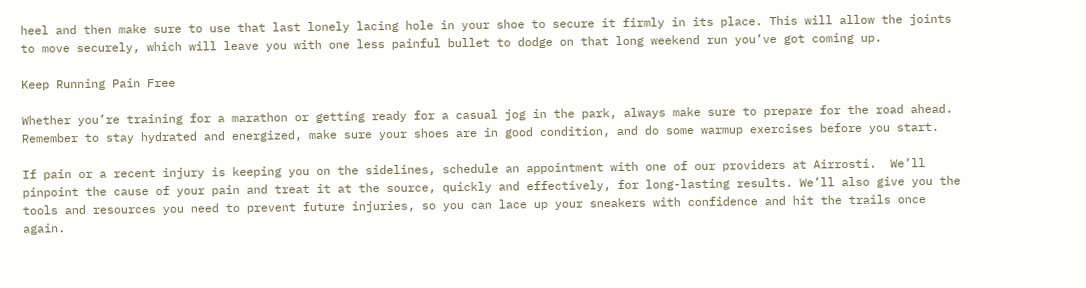heel and then make sure to use that last lonely lacing hole in your shoe to secure it firmly in its place. This will allow the joints to move securely, which will leave you with one less painful bullet to dodge on that long weekend run you’ve got coming up.

Keep Running Pain Free

Whether you’re training for a marathon or getting ready for a casual jog in the park, always make sure to prepare for the road ahead. Remember to stay hydrated and energized, make sure your shoes are in good condition, and do some warmup exercises before you start.

If pain or a recent injury is keeping you on the sidelines, schedule an appointment with one of our providers at Airrosti.  We’ll pinpoint the cause of your pain and treat it at the source, quickly and effectively, for long-lasting results. We’ll also give you the tools and resources you need to prevent future injuries, so you can lace up your sneakers with confidence and hit the trails once again.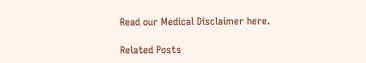Read our Medical Disclaimer here.

Related Posts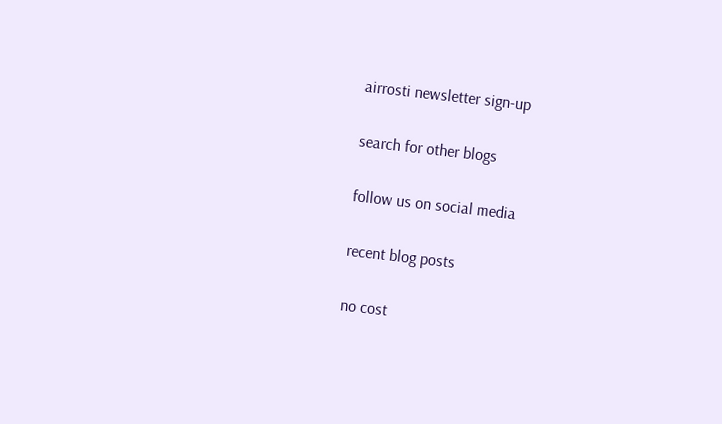airrosti newsletter sign-up

search for other blogs

follow us on social media

recent blog posts

no cost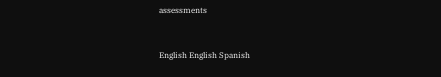assessments


English English Spanish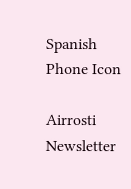Spanish
Phone Icon

Airrosti Newsletter